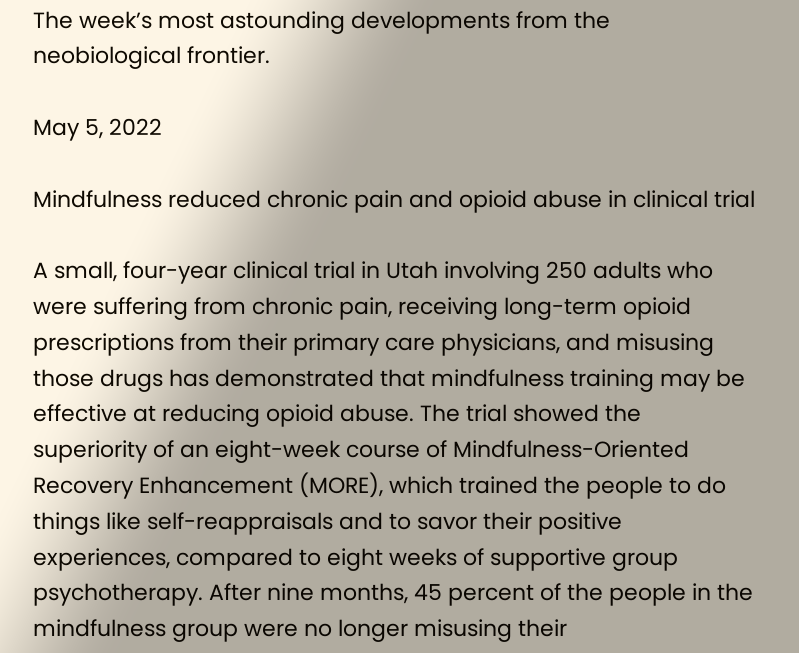The week’s most astounding developments from the neobiological frontier.

May 5, 2022

Mindfulness reduced chronic pain and opioid abuse in clinical trial

A small, four-year clinical trial in Utah involving 250 adults who were suffering from chronic pain, receiving long-term opioid prescriptions from their primary care physicians, and misusing those drugs has demonstrated that mindfulness training may be effective at reducing opioid abuse. The trial showed the superiority of an eight-week course of Mindfulness-Oriented Recovery Enhancement (MORE), which trained the people to do things like self-reappraisals and to savor their positive experiences, compared to eight weeks of supportive group psychotherapy. After nine months, 45 percent of the people in the mindfulness group were no longer misusing their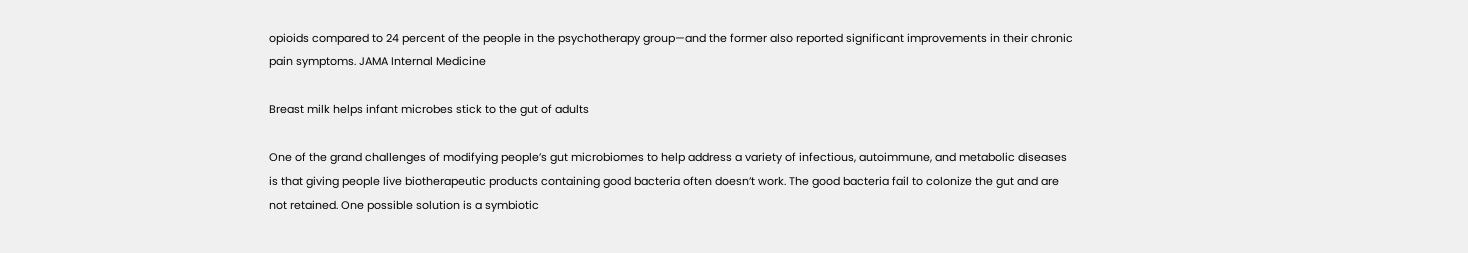opioids compared to 24 percent of the people in the psychotherapy group—and the former also reported significant improvements in their chronic pain symptoms. JAMA Internal Medicine

Breast milk helps infant microbes stick to the gut of adults

One of the grand challenges of modifying people’s gut microbiomes to help address a variety of infectious, autoimmune, and metabolic diseases is that giving people live biotherapeutic products containing good bacteria often doesn’t work. The good bacteria fail to colonize the gut and are not retained. One possible solution is a symbiotic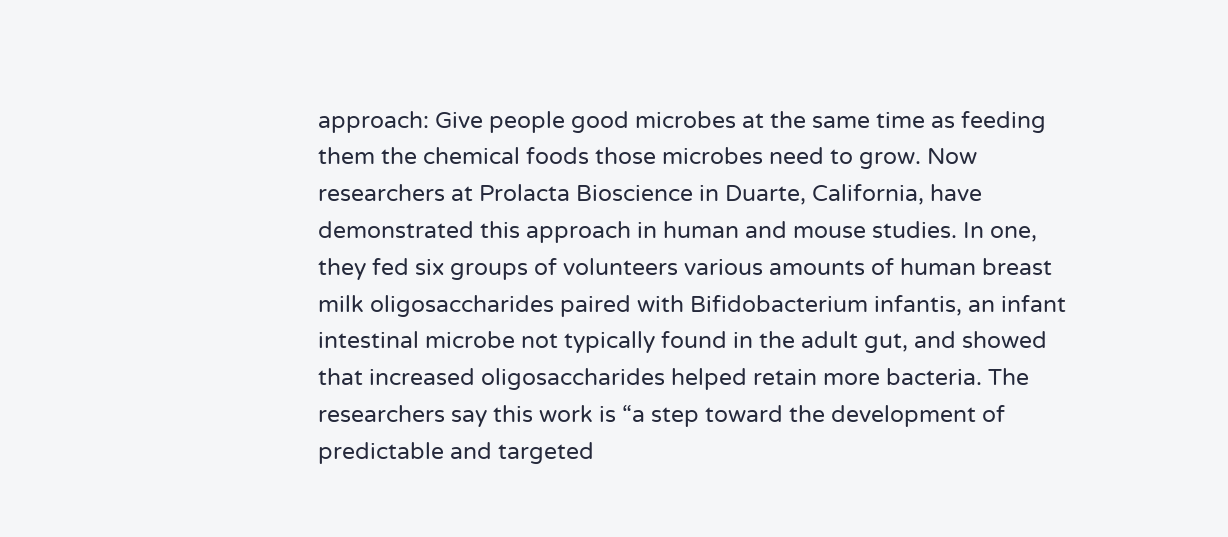approach: Give people good microbes at the same time as feeding them the chemical foods those microbes need to grow. Now researchers at Prolacta Bioscience in Duarte, California, have demonstrated this approach in human and mouse studies. In one, they fed six groups of volunteers various amounts of human breast milk oligosaccharides paired with Bifidobacterium infantis, an infant intestinal microbe not typically found in the adult gut, and showed that increased oligosaccharides helped retain more bacteria. The researchers say this work is “a step toward the development of predictable and targeted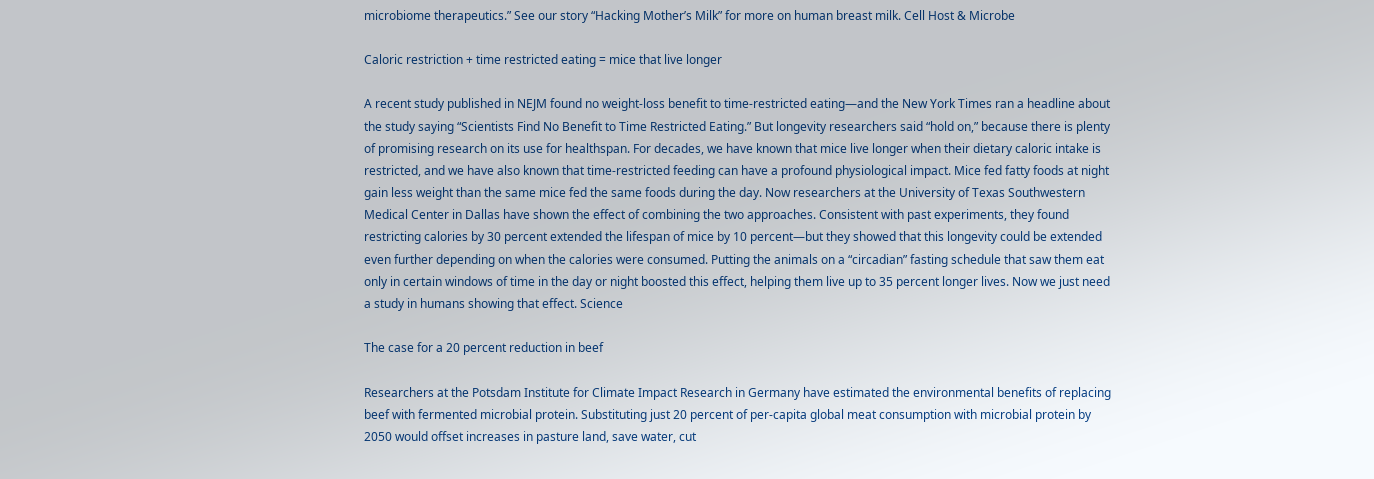microbiome therapeutics.” See our story “Hacking Mother’s Milk” for more on human breast milk. Cell Host & Microbe

Caloric restriction + time restricted eating = mice that live longer

A recent study published in NEJM found no weight-loss benefit to time-restricted eating—and the New York Times ran a headline about the study saying “Scientists Find No Benefit to Time Restricted Eating.” But longevity researchers said “hold on,” because there is plenty of promising research on its use for healthspan. For decades, we have known that mice live longer when their dietary caloric intake is restricted, and we have also known that time-restricted feeding can have a profound physiological impact. Mice fed fatty foods at night gain less weight than the same mice fed the same foods during the day. Now researchers at the University of Texas Southwestern Medical Center in Dallas have shown the effect of combining the two approaches. Consistent with past experiments, they found restricting calories by 30 percent extended the lifespan of mice by 10 percent—but they showed that this longevity could be extended even further depending on when the calories were consumed. Putting the animals on a “circadian” fasting schedule that saw them eat only in certain windows of time in the day or night boosted this effect, helping them live up to 35 percent longer lives. Now we just need a study in humans showing that effect. Science

The case for a 20 percent reduction in beef

Researchers at the Potsdam Institute for Climate Impact Research in Germany have estimated the environmental benefits of replacing beef with fermented microbial protein. Substituting just 20 percent of per-capita global meat consumption with microbial protein by 2050 would offset increases in pasture land, save water, cut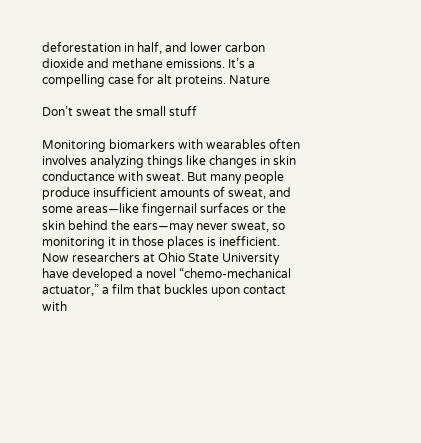deforestation in half, and lower carbon dioxide and methane emissions. It’s a compelling case for alt proteins. Nature

Don’t sweat the small stuff

Monitoring biomarkers with wearables often involves analyzing things like changes in skin conductance with sweat. But many people produce insufficient amounts of sweat, and some areas—like fingernail surfaces or the skin behind the ears—may never sweat, so monitoring it in those places is inefficient. Now researchers at Ohio State University have developed a novel “chemo-mechanical actuator,” a film that buckles upon contact with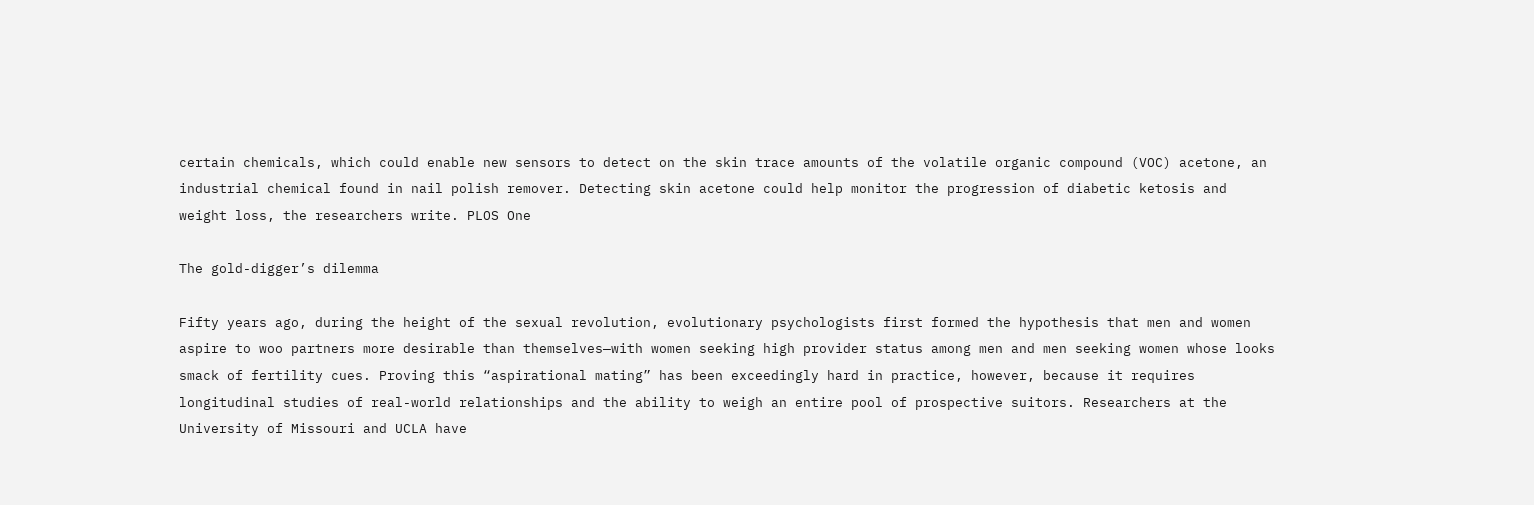certain chemicals, which could enable new sensors to detect on the skin trace amounts of the volatile organic compound (VOC) acetone, an industrial chemical found in nail polish remover. Detecting skin acetone could help monitor the progression of diabetic ketosis and weight loss, the researchers write. PLOS One

The gold-digger’s dilemma

Fifty years ago, during the height of the sexual revolution, evolutionary psychologists first formed the hypothesis that men and women aspire to woo partners more desirable than themselves—with women seeking high provider status among men and men seeking women whose looks smack of fertility cues. Proving this “aspirational mating” has been exceedingly hard in practice, however, because it requires longitudinal studies of real-world relationships and the ability to weigh an entire pool of prospective suitors. Researchers at the University of Missouri and UCLA have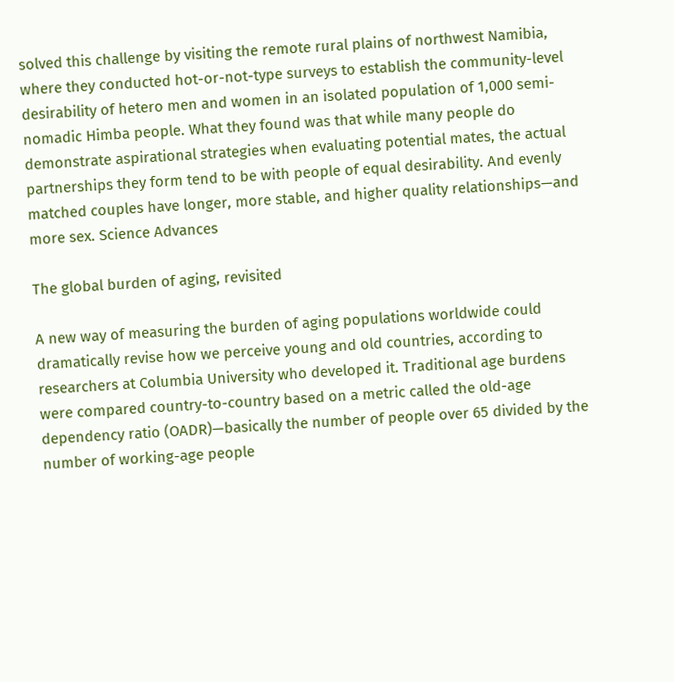solved this challenge by visiting the remote rural plains of northwest Namibia, where they conducted hot-or-not-type surveys to establish the community-level desirability of hetero men and women in an isolated population of 1,000 semi-nomadic Himba people. What they found was that while many people do demonstrate aspirational strategies when evaluating potential mates, the actual partnerships they form tend to be with people of equal desirability. And evenly matched couples have longer, more stable, and higher quality relationships—and more sex. Science Advances

The global burden of aging, revisited

A new way of measuring the burden of aging populations worldwide could dramatically revise how we perceive young and old countries, according to researchers at Columbia University who developed it. Traditional age burdens were compared country-to-country based on a metric called the old-age dependency ratio (OADR)—basically the number of people over 65 divided by the number of working-age people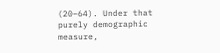(20–64). Under that purely demographic measure,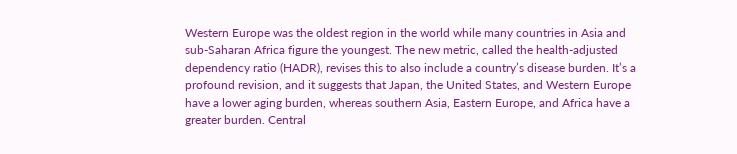Western Europe was the oldest region in the world while many countries in Asia and sub-Saharan Africa figure the youngest. The new metric, called the health-adjusted dependency ratio (HADR), revises this to also include a country’s disease burden. It’s a profound revision, and it suggests that Japan, the United States, and Western Europe have a lower aging burden, whereas southern Asia, Eastern Europe, and Africa have a greater burden. Central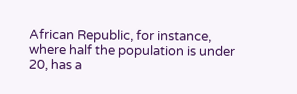African Republic, for instance, where half the population is under 20, has a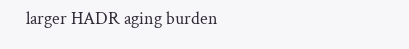larger HADR aging burden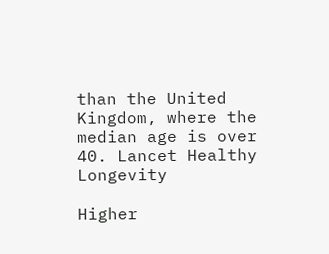than the United Kingdom, where the median age is over 40. Lancet Healthy Longevity

Higher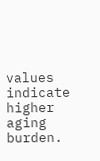values indicate higher aging burden.